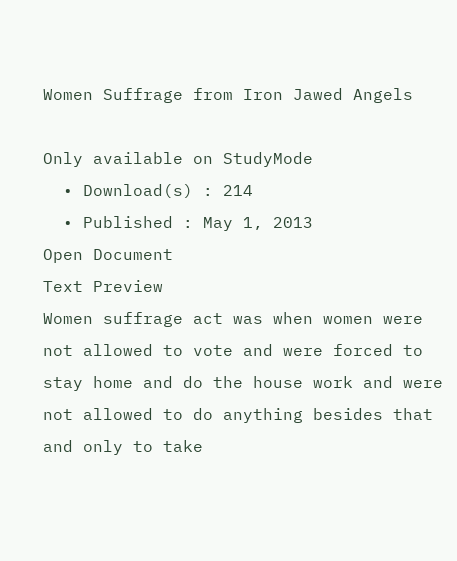Women Suffrage from Iron Jawed Angels

Only available on StudyMode
  • Download(s) : 214
  • Published : May 1, 2013
Open Document
Text Preview
Women suffrage act was when women were not allowed to vote and were forced to stay home and do the house work and were not allowed to do anything besides that and only to take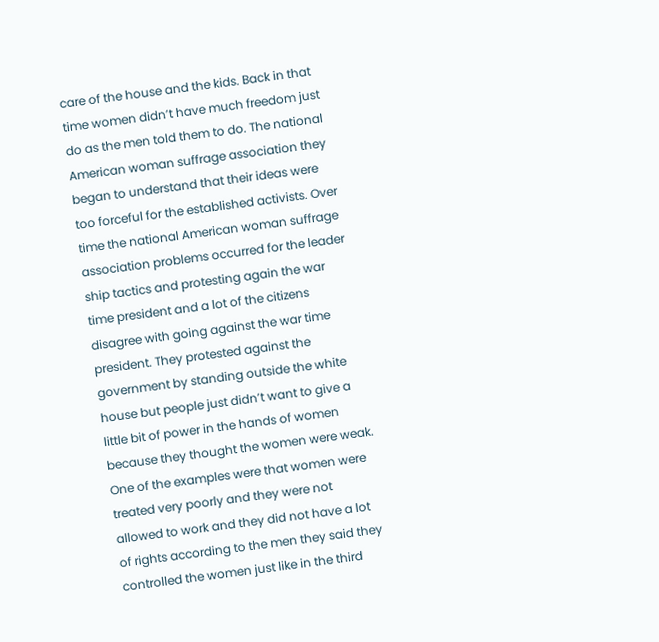care of the house and the kids. Back in that time women didn’t have much freedom just do as the men told them to do. The national American woman suffrage association they began to understand that their ideas were too forceful for the established activists. Over time the national American woman suffrage association problems occurred for the leader ship tactics and protesting again the war time president and a lot of the citizens disagree with going against the war time president. They protested against the government by standing outside the white house but people just didn’t want to give a little bit of power in the hands of women because they thought the women were weak. One of the examples were that women were treated very poorly and they were not allowed to work and they did not have a lot of rights according to the men they said they controlled the women just like in the third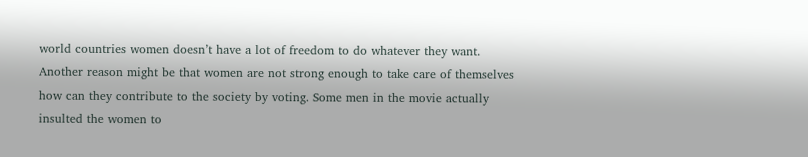world countries women doesn’t have a lot of freedom to do whatever they want. Another reason might be that women are not strong enough to take care of themselves how can they contribute to the society by voting. Some men in the movie actually insulted the women to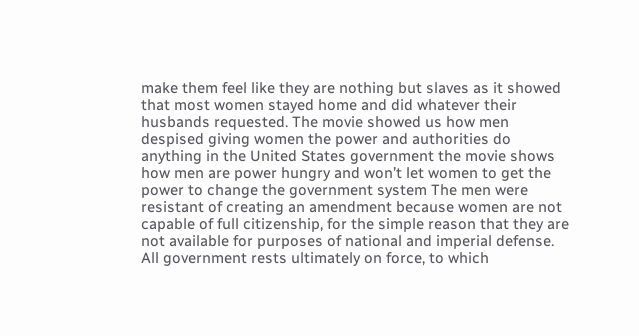make them feel like they are nothing but slaves as it showed that most women stayed home and did whatever their husbands requested. The movie showed us how men despised giving women the power and authorities do anything in the United States government the movie shows how men are power hungry and won’t let women to get the power to change the government system The men were resistant of creating an amendment because women are not capable of full citizenship, for the simple reason that they are not available for purposes of national and imperial defense. All government rests ultimately on force, to which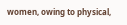women, owing to physical,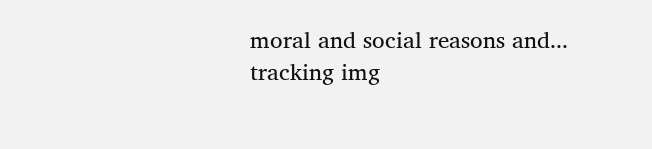moral and social reasons and...
tracking img